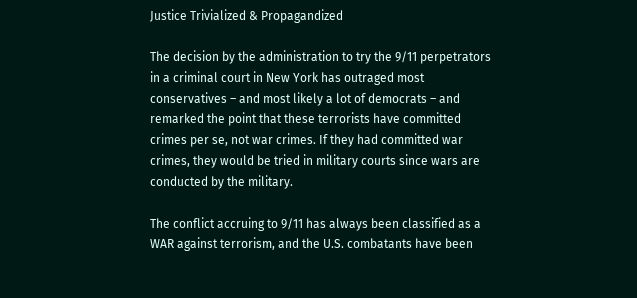Justice Trivialized & Propagandized

The decision by the administration to try the 9/11 perpetrators in a criminal court in New York has outraged most conservatives – and most likely a lot of democrats – and remarked the point that these terrorists have committed crimes per se, not war crimes. If they had committed war crimes, they would be tried in military courts since wars are conducted by the military.

The conflict accruing to 9/11 has always been classified as a WAR against terrorism, and the U.S. combatants have been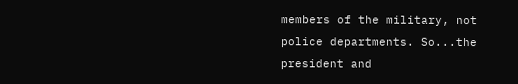members of the military, not police departments. So...the president and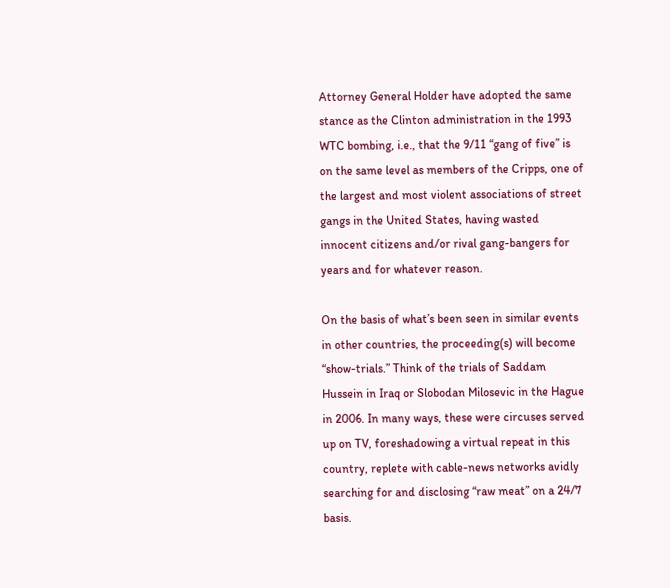Attorney General Holder have adopted the same stance as the Clinton administration in the 1993 WTC bombing, i.e., that the 9/11 “gang of five” is on the same level as members of the Cripps, one of the largest and most violent associations of street gangs in the United States, having wasted innocent citizens and/or rival gang-bangers for years and for whatever reason.

On the basis of what’s been seen in similar events in other countries, the proceeding(s) will become “show-trials.” Think of the trials of Saddam Hussein in Iraq or Slobodan Milosevic in the Hague in 2006. In many ways, these were circuses served up on TV, foreshadowing a virtual repeat in this country, replete with cable-news networks avidly searching for and disclosing “raw meat” on a 24/7 basis.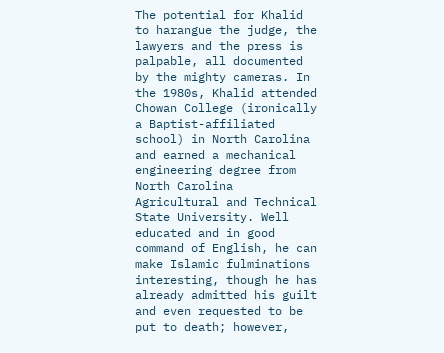The potential for Khalid to harangue the judge, the lawyers and the press is palpable, all documented by the mighty cameras. In the 1980s, Khalid attended Chowan College (ironically a Baptist-affiliated school) in North Carolina and earned a mechanical engineering degree from North Carolina Agricultural and Technical State University. Well educated and in good command of English, he can make Islamic fulminations interesting, though he has already admitted his guilt and even requested to be put to death; however,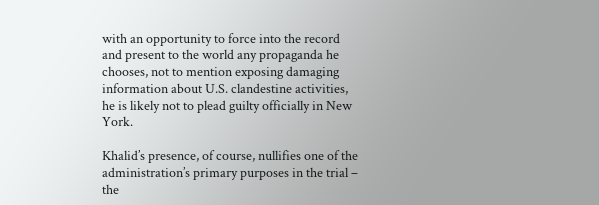with an opportunity to force into the record and present to the world any propaganda he chooses, not to mention exposing damaging information about U.S. clandestine activities, he is likely not to plead guilty officially in New York.

Khalid’s presence, of course, nullifies one of the administration’s primary purposes in the trial – the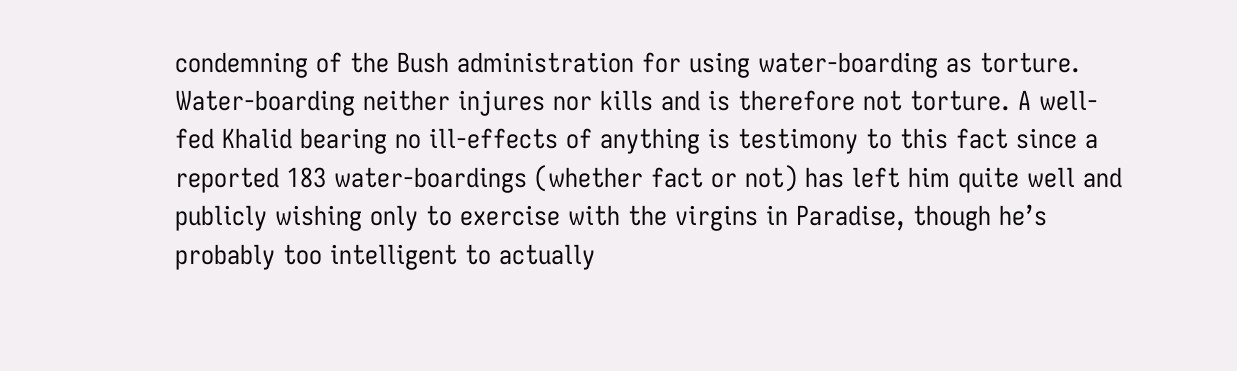condemning of the Bush administration for using water-boarding as torture. Water-boarding neither injures nor kills and is therefore not torture. A well-fed Khalid bearing no ill-effects of anything is testimony to this fact since a reported 183 water-boardings (whether fact or not) has left him quite well and publicly wishing only to exercise with the virgins in Paradise, though he’s probably too intelligent to actually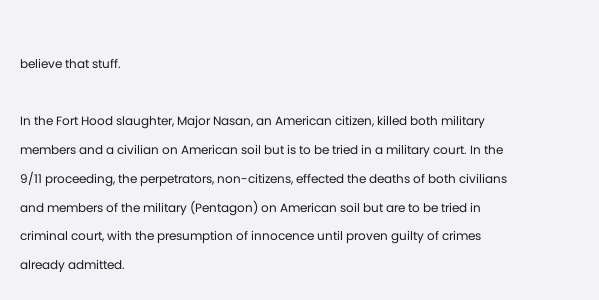believe that stuff.

In the Fort Hood slaughter, Major Nasan, an American citizen, killed both military members and a civilian on American soil but is to be tried in a military court. In the 9/11 proceeding, the perpetrators, non-citizens, effected the deaths of both civilians and members of the military (Pentagon) on American soil but are to be tried in criminal court, with the presumption of innocence until proven guilty of crimes already admitted.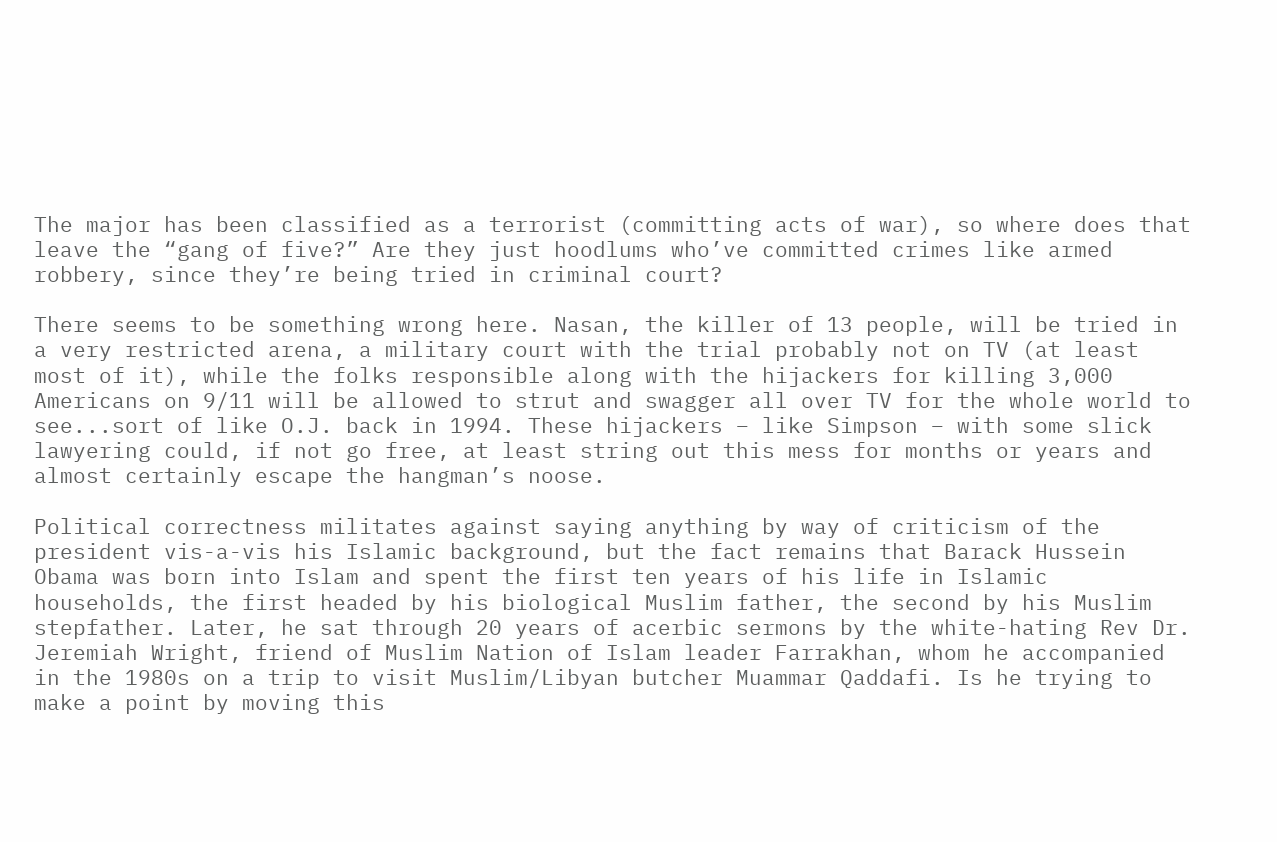The major has been classified as a terrorist (committing acts of war), so where does that leave the “gang of five?” Are they just hoodlums who’ve committed crimes like armed robbery, since they’re being tried in criminal court?

There seems to be something wrong here. Nasan, the killer of 13 people, will be tried in a very restricted arena, a military court with the trial probably not on TV (at least most of it), while the folks responsible along with the hijackers for killing 3,000 Americans on 9/11 will be allowed to strut and swagger all over TV for the whole world to see...sort of like O.J. back in 1994. These hijackers – like Simpson – with some slick lawyering could, if not go free, at least string out this mess for months or years and almost certainly escape the hangman’s noose.

Political correctness militates against saying anything by way of criticism of the president vis-a-vis his Islamic background, but the fact remains that Barack Hussein Obama was born into Islam and spent the first ten years of his life in Islamic households, the first headed by his biological Muslim father, the second by his Muslim stepfather. Later, he sat through 20 years of acerbic sermons by the white-hating Rev Dr. Jeremiah Wright, friend of Muslim Nation of Islam leader Farrakhan, whom he accompanied in the 1980s on a trip to visit Muslim/Libyan butcher Muammar Qaddafi. Is he trying to make a point by moving this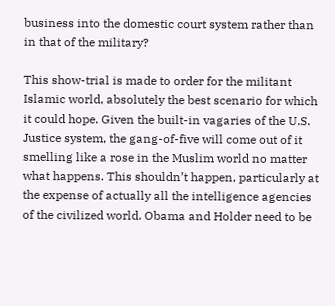business into the domestic court system rather than in that of the military?

This show-trial is made to order for the militant Islamic world, absolutely the best scenario for which it could hope. Given the built-in vagaries of the U.S. Justice system, the gang-of-five will come out of it smelling like a rose in the Muslim world no matter what happens. This shouldn’t happen, particularly at the expense of actually all the intelligence agencies of the civilized world. Obama and Holder need to be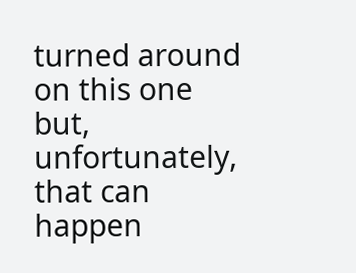turned around on this one but, unfortunately, that can happen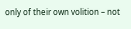only of their own volition – not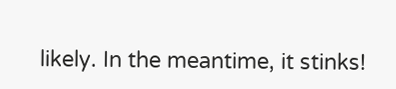likely. In the meantime, it stinks!